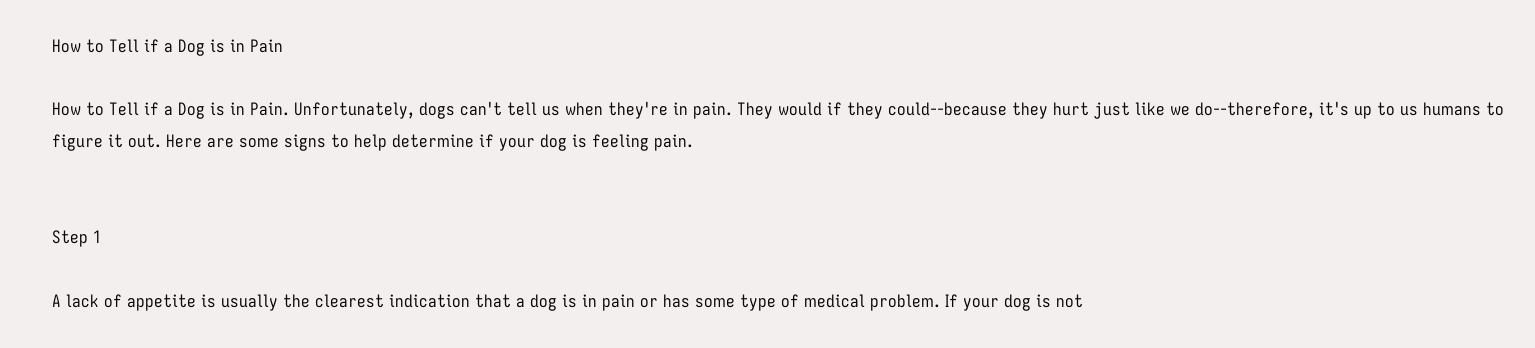How to Tell if a Dog is in Pain

How to Tell if a Dog is in Pain. Unfortunately, dogs can't tell us when they're in pain. They would if they could--because they hurt just like we do--therefore, it's up to us humans to figure it out. Here are some signs to help determine if your dog is feeling pain.


Step 1

A lack of appetite is usually the clearest indication that a dog is in pain or has some type of medical problem. If your dog is not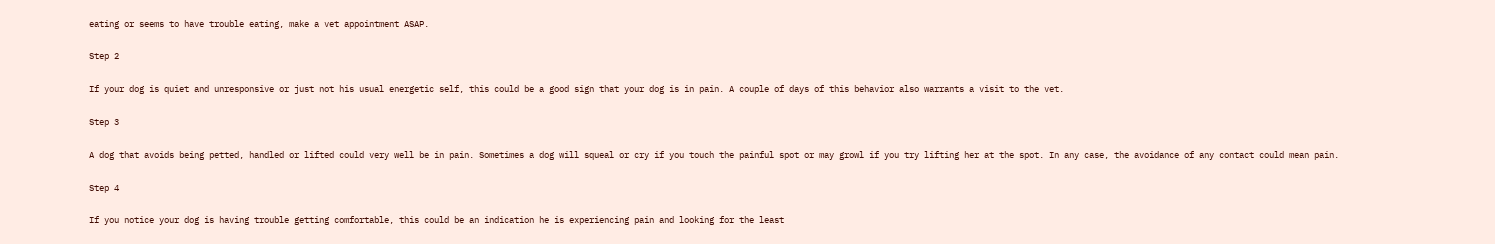eating or seems to have trouble eating, make a vet appointment ASAP.

Step 2

If your dog is quiet and unresponsive or just not his usual energetic self, this could be a good sign that your dog is in pain. A couple of days of this behavior also warrants a visit to the vet.

Step 3

A dog that avoids being petted, handled or lifted could very well be in pain. Sometimes a dog will squeal or cry if you touch the painful spot or may growl if you try lifting her at the spot. In any case, the avoidance of any contact could mean pain.

Step 4

If you notice your dog is having trouble getting comfortable, this could be an indication he is experiencing pain and looking for the least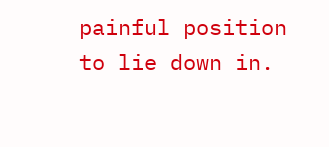painful position to lie down in.